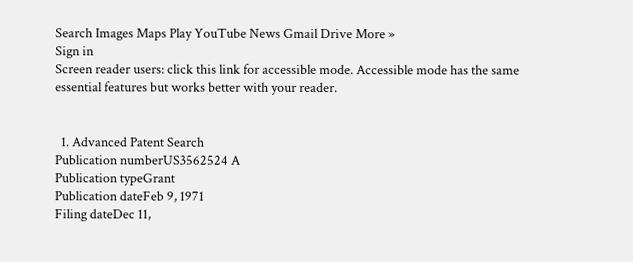Search Images Maps Play YouTube News Gmail Drive More »
Sign in
Screen reader users: click this link for accessible mode. Accessible mode has the same essential features but works better with your reader.


  1. Advanced Patent Search
Publication numberUS3562524 A
Publication typeGrant
Publication dateFeb 9, 1971
Filing dateDec 11,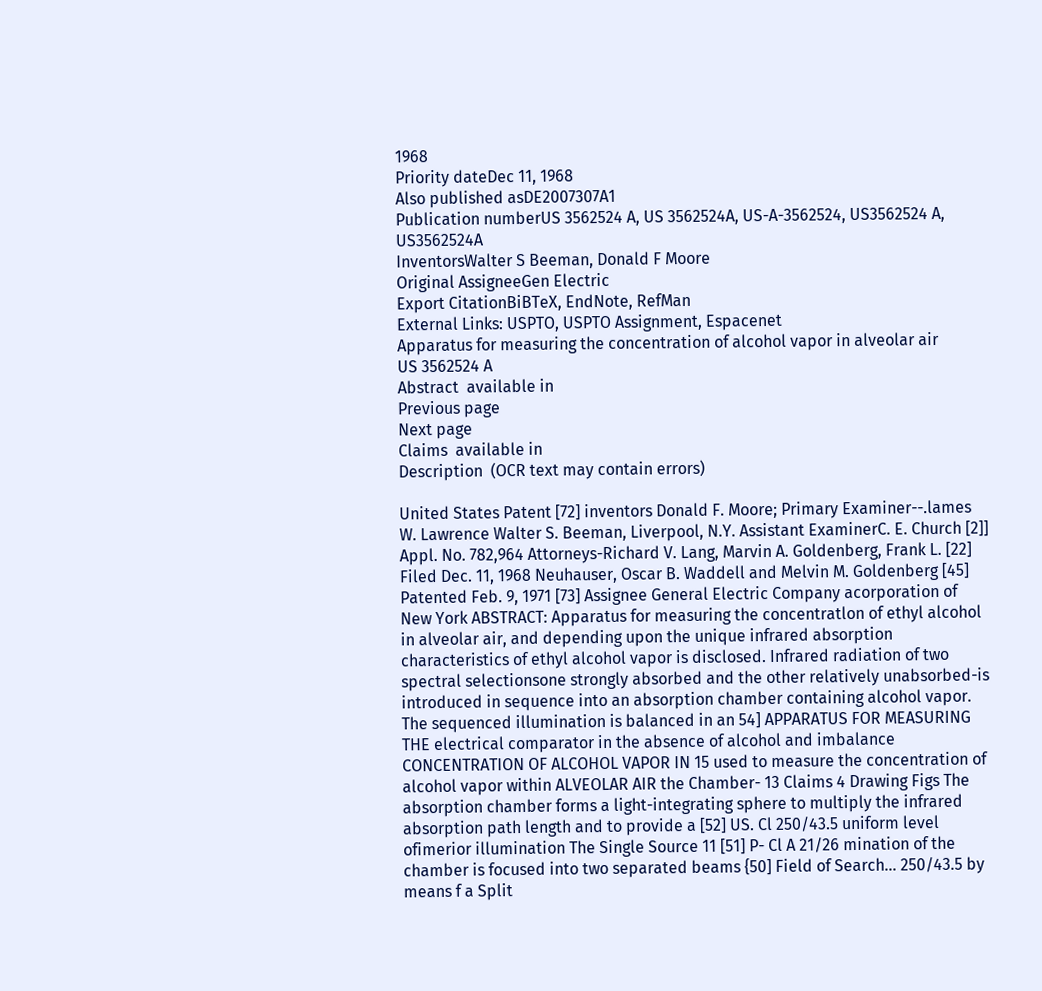1968
Priority dateDec 11, 1968
Also published asDE2007307A1
Publication numberUS 3562524 A, US 3562524A, US-A-3562524, US3562524 A, US3562524A
InventorsWalter S Beeman, Donald F Moore
Original AssigneeGen Electric
Export CitationBiBTeX, EndNote, RefMan
External Links: USPTO, USPTO Assignment, Espacenet
Apparatus for measuring the concentration of alcohol vapor in alveolar air
US 3562524 A
Abstract  available in
Previous page
Next page
Claims  available in
Description  (OCR text may contain errors)

United States Patent [72] inventors Donald F. Moore; Primary Examiner--.lames W. Lawrence Walter S. Beeman, Liverpool, N.Y. Assistant ExaminerC. E. Church [2]] Appl. No. 782,964 Attorneys-Richard V. Lang, Marvin A. Goldenberg, Frank L. [22] Filed Dec. 11, 1968 Neuhauser, Oscar B. Waddell and Melvin M. Goldenberg [45] Patented Feb. 9, 1971 [73] Assignee General Electric Company acorporation of New York ABSTRACT: Apparatus for measuring the concentratlon of ethyl alcohol in alveolar air, and depending upon the unique infrared absorption characteristics of ethyl alcohol vapor is disclosed. Infrared radiation of two spectral selectionsone strongly absorbed and the other relatively unabsorbed-is introduced in sequence into an absorption chamber containing alcohol vapor. The sequenced illumination is balanced in an 54] APPARATUS FOR MEASURING THE electrical comparator in the absence of alcohol and imbalance CONCENTRATION OF ALCOHOL VAPOR IN 15 used to measure the concentration of alcohol vapor within ALVEOLAR AIR the Chamber- 13 Claims 4 Drawing Figs The absorption chamber forms a light-integrating sphere to multiply the infrared absorption path length and to provide a [52] US. Cl 250/43.5 uniform level ofimerior illumination The Single Source 11 [51] P- Cl A 21/26 mination of the chamber is focused into two separated beams {50] Field of Search... 250/43.5 by means f a Split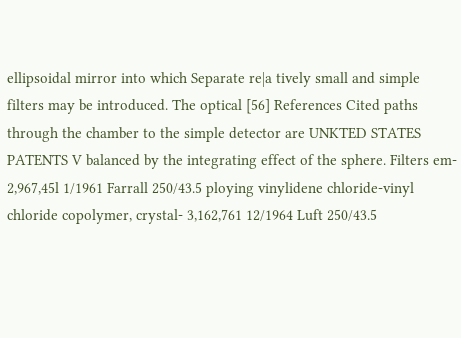ellipsoidal mirror into which Separate re|a tively small and simple filters may be introduced. The optical [56] References Cited paths through the chamber to the simple detector are UNKTED STATES PATENTS V balanced by the integrating effect of the sphere. Filters em- 2,967,45l 1/1961 Farrall 250/43.5 ploying vinylidene chloride-vinyl chloride copolymer, crystal- 3,162,761 12/1964 Luft 250/43.5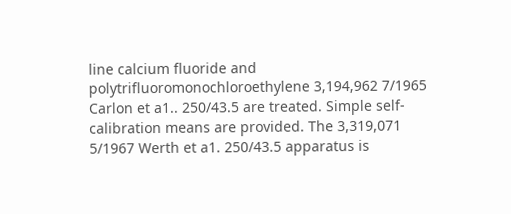line calcium fluoride and polytrifluoromonochloroethylene 3,194,962 7/1965 Carlon et a1.. 250/43.5 are treated. Simple self-calibration means are provided. The 3,319,071 5/1967 Werth et a1. 250/43.5 apparatus is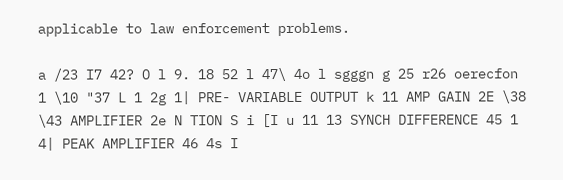applicable to law enforcement problems.

a /23 I7 42? O l 9. 18 52 l 47\ 4o l sgggn g 25 r26 oerecfon 1 \10 "37 L 1 2g 1| PRE- VARIABLE OUTPUT k 11 AMP GAIN 2E \38 \43 AMPLIFIER 2e N TION S i [I u 11 13 SYNCH DIFFERENCE 45 1 4| PEAK AMPLIFIER 46 4s I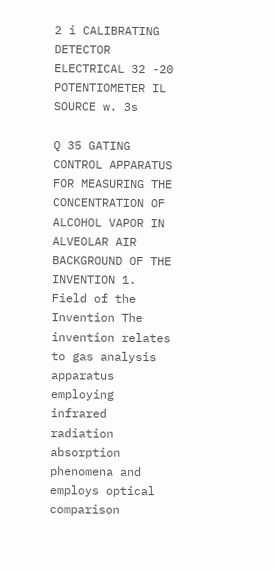2 i CALIBRATING DETECTOR ELECTRICAL 32 -20 POTENTIOMETER IL SOURCE w. 3s

Q 35 GATING CONTROL APPARATUS FOR MEASURING THE CONCENTRATION OF ALCOHOL VAPOR IN ALVEOLAR AIR BACKGROUND OF THE INVENTION 1. Field of the Invention The invention relates to gas analysis apparatus employing infrared radiation absorption phenomena and employs optical comparison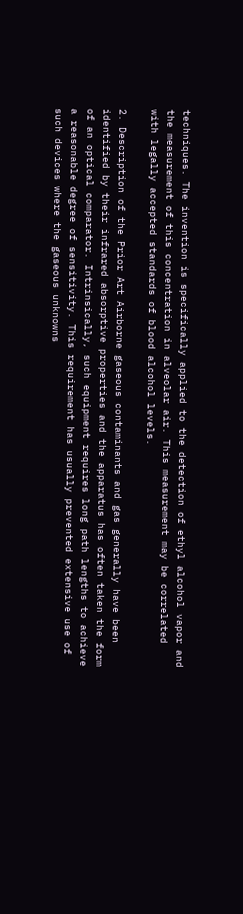techniques. The invention is specifically applied to the detection of ethyl alcohol vapor and the measurement of this concentration in alveolar air. This measurement may be correlated with legally accepted standards of blood alcohol levels.

2. Description of the Prior Art Airborne gaseous contaminants and gas generally have been identified by their infrared absorptive properties and the apparatus has often taken the form of an optical comparator. Intrinsically, such equipment requires long path lengths to achieve a reasonable degree of sensitivity. This requirement has usually prevented extensive use of such devices where the gaseous unknowns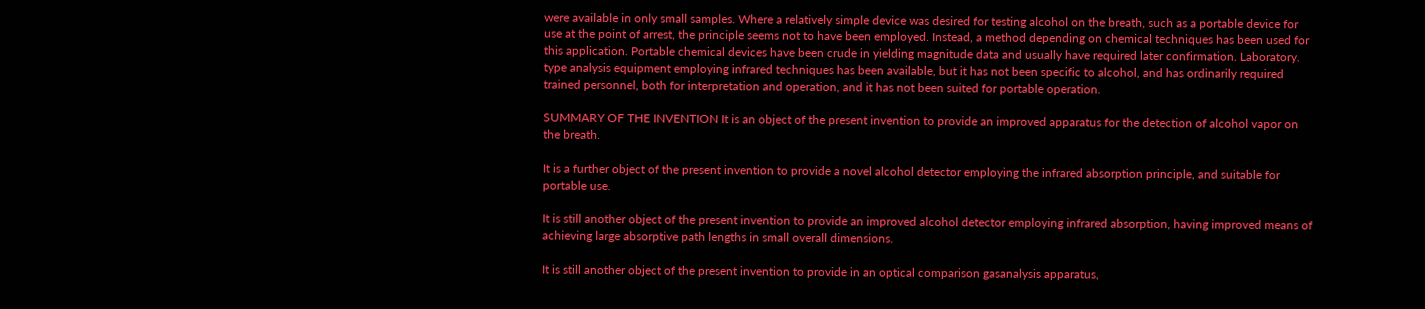were available in only small samples. Where a relatively simple device was desired for testing alcohol on the breath, such as a portable device for use at the point of arrest, the principle seems not to have been employed. Instead, a method depending on chemical techniques has been used for this application. Portable chemical devices have been crude in yielding magnitude data and usually have required later confirmation. Laboratory. type analysis equipment employing infrared techniques has been available, but it has not been specific to alcohol, and has ordinarily required trained personnel, both for interpretation and operation, and it has not been suited for portable operation.

SUMMARY OF THE INVENTION It is an object of the present invention to provide an improved apparatus for the detection of alcohol vapor on the breath.

It is a further object of the present invention to provide a novel alcohol detector employing the infrared absorption principle, and suitable for portable use.

It is still another object of the present invention to provide an improved alcohol detector employing infrared absorption, having improved means of achieving large absorptive path lengths in small overall dimensions.

It is still another object of the present invention to provide in an optical comparison gasanalysis apparatus,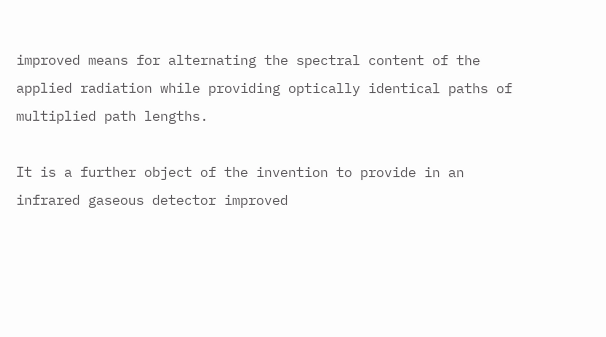improved means for alternating the spectral content of the applied radiation while providing optically identical paths of multiplied path lengths.

It is a further object of the invention to provide in an infrared gaseous detector improved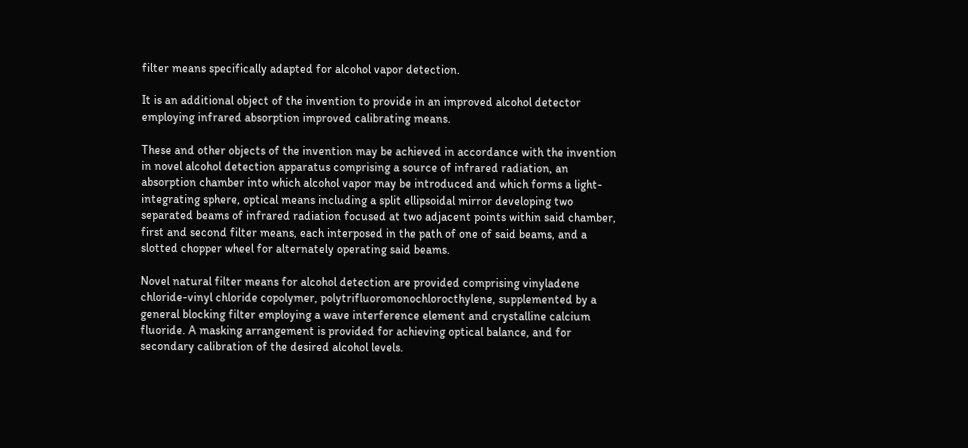filter means specifically adapted for alcohol vapor detection.

It is an additional object of the invention to provide in an improved alcohol detector employing infrared absorption improved calibrating means.

These and other objects of the invention may be achieved in accordance with the invention in novel alcohol detection apparatus comprising a source of infrared radiation, an absorption chamber into which alcohol vapor may be introduced and which forms a light-integrating sphere, optical means including a split ellipsoidal mirror developing two separated beams of infrared radiation focused at two adjacent points within said chamber, first and second filter means, each interposed in the path of one of said beams, and a slotted chopper wheel for alternately operating said beams.

Novel natural filter means for alcohol detection are provided comprising vinyladene chloride-vinyl chloride copolymer, polytrifluoromonochlorocthylene, supplemented by a general blocking filter employing a wave interference element and crystalline calcium fluoride. A masking arrangement is provided for achieving optical balance, and for secondary calibration of the desired alcohol levels.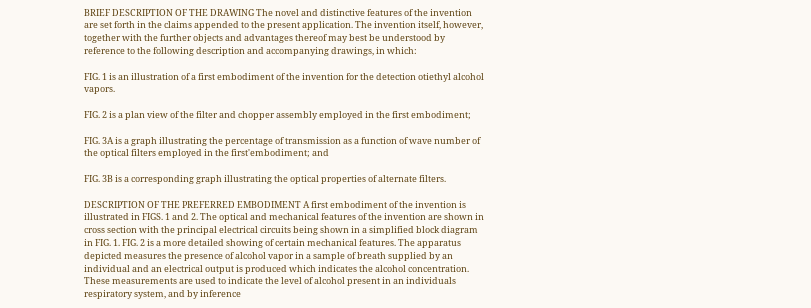BRIEF DESCRIPTION OF THE DRAWING The novel and distinctive features of the invention are set forth in the claims appended to the present application. The invention itself, however, together with the further objects and advantages thereof may best be understood by reference to the following description and accompanying drawings, in which:

FIG. 1 is an illustration of a first embodiment of the invention for the detection otiethyl alcohol vapors.

FIG. 2 is a plan view of the filter and chopper assembly employed in the first embodiment;

FIG. 3A is a graph illustrating the percentage of transmission as a function of wave number of the optical filters employed in the first'embodiment; and

FIG. 3B is a corresponding graph illustrating the optical properties of alternate filters.

DESCRIPTION OF THE PREFERRED EMBODIMENT A first embodiment of the invention is illustrated in FIGS. 1 and 2. The optical and mechanical features of the invention are shown in cross section with the principal electrical circuits being shown in a simplified block diagram in FIG. 1. FIG. 2 is a more detailed showing of certain mechanical features. The apparatus depicted measures the presence of alcohol vapor in a sample of breath supplied by an individual and an electrical output is produced which indicates the alcohol concentration. These measurements are used to indicate the level of alcohol present in an individuals respiratory system, and by inference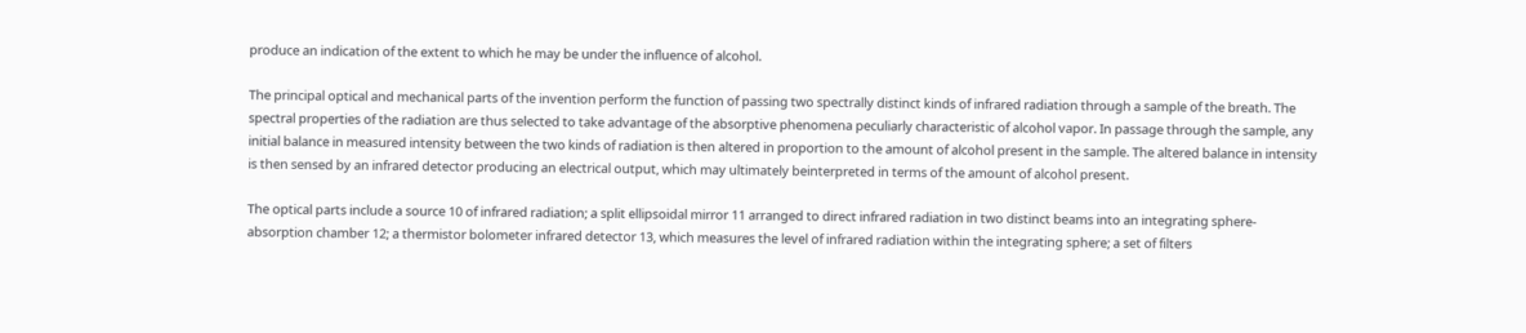produce an indication of the extent to which he may be under the influence of alcohol.

The principal optical and mechanical parts of the invention perform the function of passing two spectrally distinct kinds of infrared radiation through a sample of the breath. The spectral properties of the radiation are thus selected to take advantage of the absorptive phenomena peculiarly characteristic of alcohol vapor. In passage through the sample, any initial balance in measured intensity between the two kinds of radiation is then altered in proportion to the amount of alcohol present in the sample. The altered balance in intensity is then sensed by an infrared detector producing an electrical output, which may ultimately beinterpreted in terms of the amount of alcohol present.

The optical parts include a source 10 of infrared radiation; a split ellipsoidal mirror 11 arranged to direct infrared radiation in two distinct beams into an integrating sphere-absorption chamber 12; a thermistor bolometer infrared detector 13, which measures the level of infrared radiation within the integrating sphere; a set of filters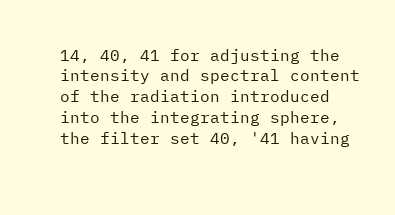14, 40, 41 for adjusting the intensity and spectral content of the radiation introduced into the integrating sphere, the filter set 40, '41 having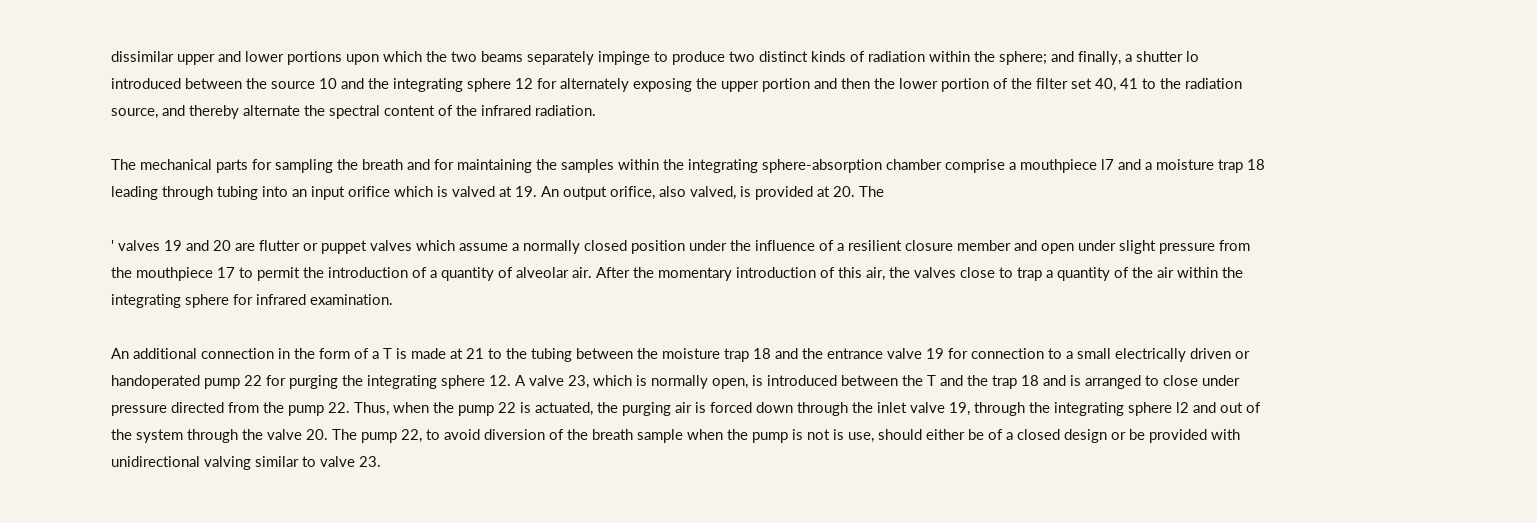dissimilar upper and lower portions upon which the two beams separately impinge to produce two distinct kinds of radiation within the sphere; and finally, a shutter lo introduced between the source 10 and the integrating sphere 12 for alternately exposing the upper portion and then the lower portion of the filter set 40, 41 to the radiation source, and thereby alternate the spectral content of the infrared radiation.

The mechanical parts for sampling the breath and for maintaining the samples within the integrating sphere-absorption chamber comprise a mouthpiece l7 and a moisture trap 18 leading through tubing into an input orifice which is valved at 19. An output orifice, also valved, is provided at 20. The

' valves 19 and 20 are flutter or puppet valves which assume a normally closed position under the influence of a resilient closure member and open under slight pressure from the mouthpiece 17 to permit the introduction of a quantity of alveolar air. After the momentary introduction of this air, the valves close to trap a quantity of the air within the integrating sphere for infrared examination.

An additional connection in the form of a T is made at 21 to the tubing between the moisture trap 18 and the entrance valve 19 for connection to a small electrically driven or handoperated pump 22 for purging the integrating sphere 12. A valve 23, which is normally open, is introduced between the T and the trap 18 and is arranged to close under pressure directed from the pump 22. Thus, when the pump 22 is actuated, the purging air is forced down through the inlet valve 19, through the integrating sphere l2 and out of the system through the valve 20. The pump 22, to avoid diversion of the breath sample when the pump is not is use, should either be of a closed design or be provided with unidirectional valving similar to valve 23.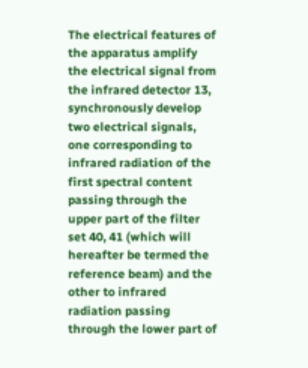The electrical features of the apparatus amplify the electrical signal from the infrared detector 13, synchronously develop two electrical signals, one corresponding to infrared radiation of the first spectral content passing through the upper part of the filter set 40, 41 (which will hereafter be termed the reference beam) and the other to infrared radiation passing through the lower part of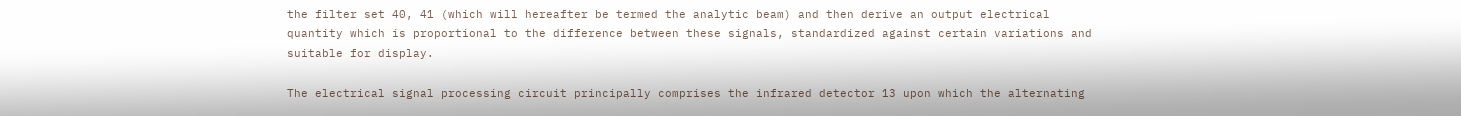the filter set 40, 41 (which will hereafter be termed the analytic beam) and then derive an output electrical quantity which is proportional to the difference between these signals, standardized against certain variations and suitable for display.

The electrical signal processing circuit principally comprises the infrared detector 13 upon which the alternating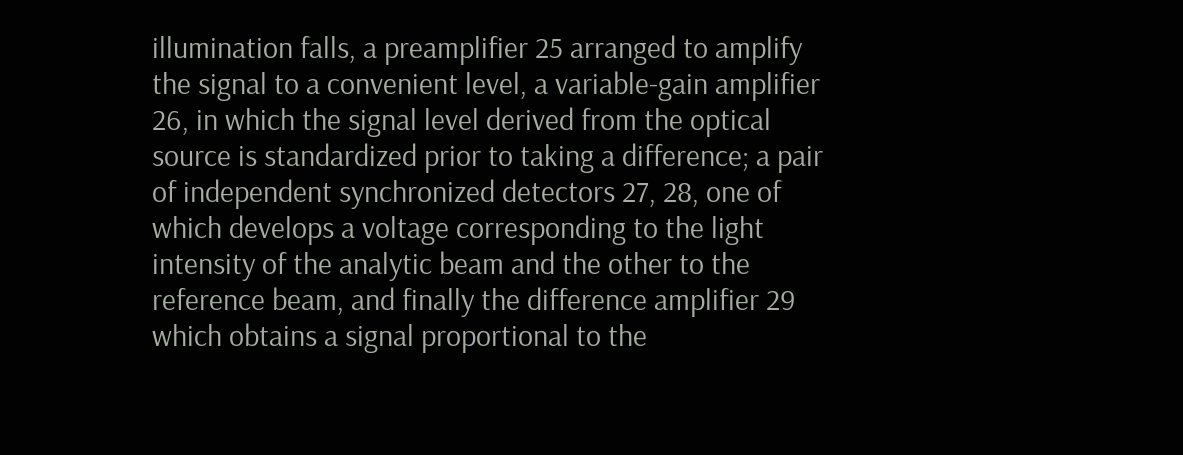illumination falls, a preamplifier 25 arranged to amplify the signal to a convenient level, a variable-gain amplifier 26, in which the signal level derived from the optical source is standardized prior to taking a difference; a pair of independent synchronized detectors 27, 28, one of which develops a voltage corresponding to the light intensity of the analytic beam and the other to the reference beam, and finally the difference amplifier 29 which obtains a signal proportional to the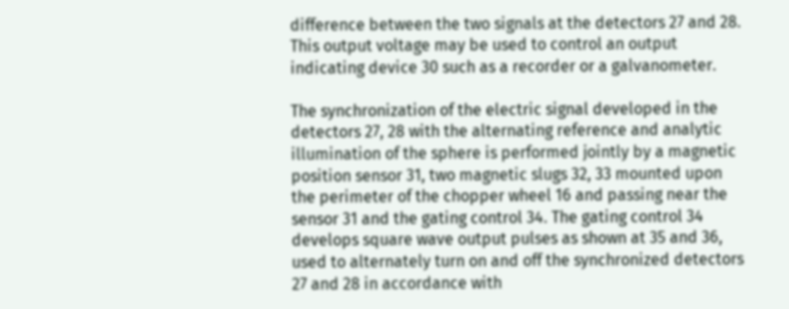difference between the two signals at the detectors 27 and 28. This output voltage may be used to control an output indicating device 30 such as a recorder or a galvanometer.

The synchronization of the electric signal developed in the detectors 27, 28 with the alternating reference and analytic illumination of the sphere is performed jointly by a magnetic position sensor 31, two magnetic slugs 32, 33 mounted upon the perimeter of the chopper wheel 16 and passing near the sensor 31 and the gating control 34. The gating control 34 develops square wave output pulses as shown at 35 and 36, used to alternately turn on and off the synchronized detectors 27 and 28 in accordance with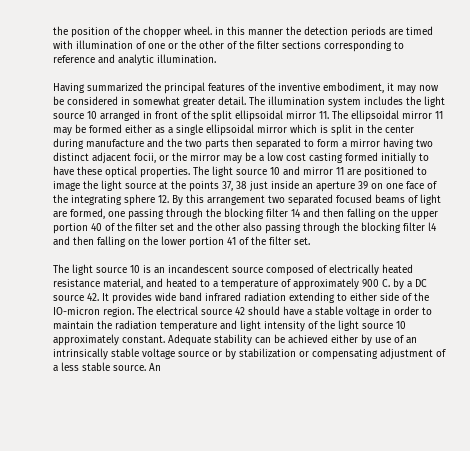the position of the chopper wheel. in this manner the detection periods are timed with illumination of one or the other of the filter sections corresponding to reference and analytic illumination.

Having summarized the principal features of the inventive embodiment, it may now be considered in somewhat greater detail. The illumination system includes the light source 10 arranged in front of the split ellipsoidal mirror 11. The ellipsoidal mirror 11 may be formed either as a single ellipsoidal mirror which is split in the center during manufacture and the two parts then separated to form a mirror having two distinct adjacent focii, or the mirror may be a low cost casting formed initially to have these optical properties. The light source 10 and mirror 11 are positioned to image the light source at the points 37, 38 just inside an aperture 39 on one face of the integrating sphere 12. By this arrangement two separated focused beams of light are formed, one passing through the blocking filter 14 and then falling on the upper portion 40 of the filter set and the other also passing through the blocking filter l4 and then falling on the lower portion 41 of the filter set.

The light source 10 is an incandescent source composed of electrically heated resistance material, and heated to a temperature of approximately 900 C. by a DC source 42. It provides wide band infrared radiation extending to either side of the IO-micron region. The electrical source 42 should have a stable voltage in order to maintain the radiation temperature and light intensity of the light source 10 approximately constant. Adequate stability can be achieved either by use of an intrinsically stable voltage source or by stabilization or compensating adjustment of a less stable source. An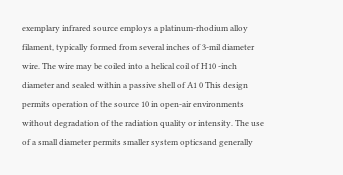exemplary infrared source employs a platinum-rhodium alloy filament, typically formed from several inches of 3-mil diameter wire. The wire may be coiled into a helical coil of H10 -inch diameter and sealed within a passive shell of A1 0 This design permits operation of the source 10 in open-air environments without degradation of the radiation quality or intensity. The use of a small diameter permits smaller system opticsand generally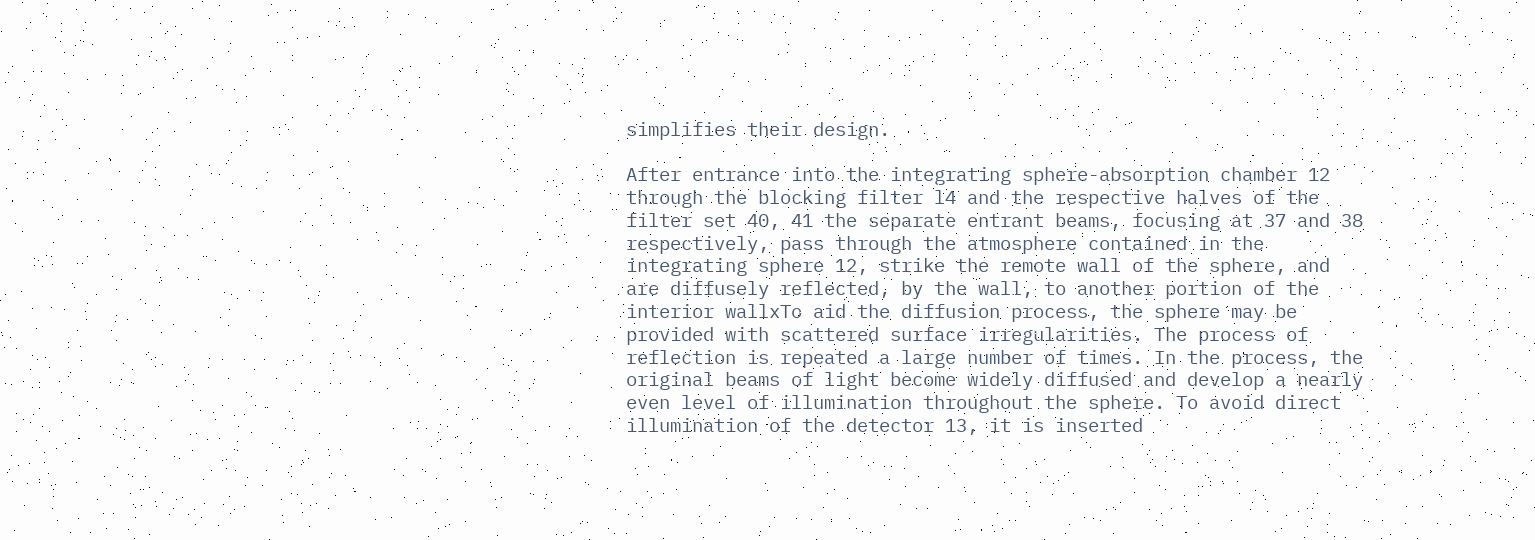simplifies their design.

After entrance into the integrating sphere-absorption chamber 12 through the blocking filter l4 and the respective halves of the filter set 40, 41 the separate entrant beams, focusing at 37 and 38 respectively, pass through the atmosphere contained in the integrating sphere 12, strike the remote wall of the sphere, and are diffusely reflected, by the wall, to another portion of the interior wallxTo aid the diffusion process, the sphere may be provided with scattered surface irregularities. The process of reflection is repeated a large number of times. In the process, the original beams of light become widely diffused and develop a nearly even level of illumination throughout the sphere. To avoid direct illumination of the detector 13, it is inserted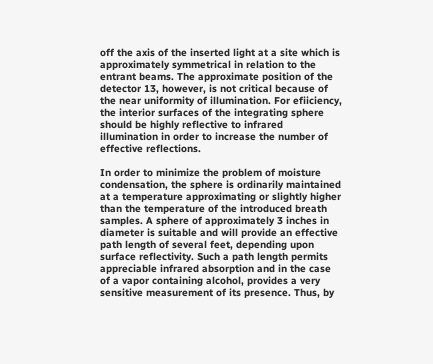off the axis of the inserted light at a site which is approximately symmetrical in relation to the entrant beams. The approximate position of the detector 13, however, is not critical because of the near uniformity of illumination. For efiiciency, the interior surfaces of the integrating sphere should be highly reflective to infrared illumination in order to increase the number of effective reflections.

In order to minimize the problem of moisture condensation, the sphere is ordinarily maintained at a temperature approximating or slightly higher than the temperature of the introduced breath samples. A sphere of approximately 3 inches in diameter is suitable and will provide an effective path length of several feet, depending upon surface reflectivity. Such a path length permits appreciable infrared absorption and in the case of a vapor containing alcohol, provides a very sensitive measurement of its presence. Thus, by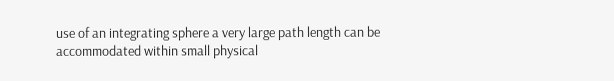use of an integrating sphere a very large path length can be accommodated within small physical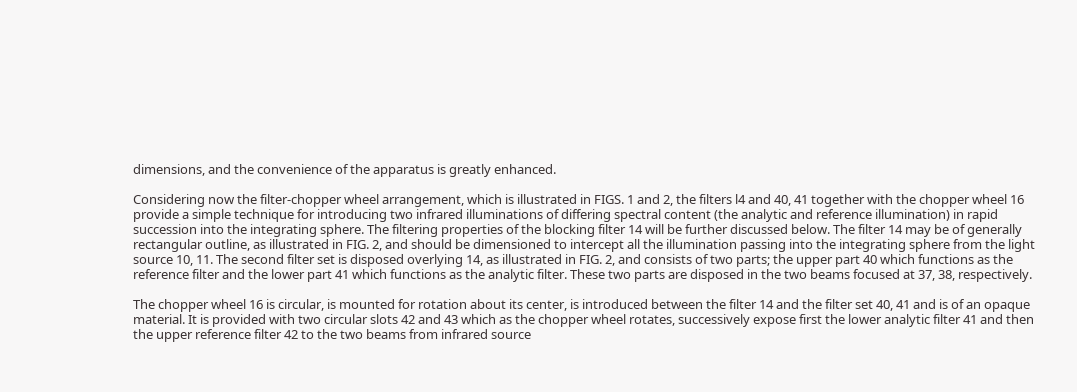dimensions, and the convenience of the apparatus is greatly enhanced.

Considering now the filter-chopper wheel arrangement, which is illustrated in FIGS. 1 and 2, the filters l4 and 40, 41 together with the chopper wheel 16 provide a simple technique for introducing two infrared illuminations of differing spectral content (the analytic and reference illumination) in rapid succession into the integrating sphere. The filtering properties of the blocking filter 14 will be further discussed below. The filter 14 may be of generally rectangular outline, as illustrated in FIG. 2, and should be dimensioned to intercept all the illumination passing into the integrating sphere from the light source 10, 11. The second filter set is disposed overlying 14, as illustrated in FIG. 2, and consists of two parts; the upper part 40 which functions as the reference filter and the lower part 41 which functions as the analytic filter. These two parts are disposed in the two beams focused at 37, 38, respectively.

The chopper wheel 16 is circular, is mounted for rotation about its center, is introduced between the filter 14 and the filter set 40, 41 and is of an opaque material. It is provided with two circular slots 42 and 43 which as the chopper wheel rotates, successively expose first the lower analytic filter 41 and then the upper reference filter 42 to the two beams from infrared source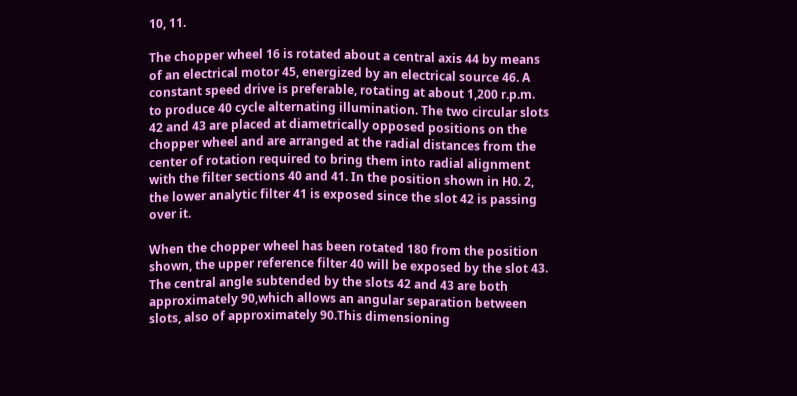10, 11.

The chopper wheel 16 is rotated about a central axis 44 by means of an electrical motor 45, energized by an electrical source 46. A constant speed drive is preferable, rotating at about 1,200 r.p.m. to produce 40 cycle alternating illumination. The two circular slots 42 and 43 are placed at diametrically opposed positions on the chopper wheel and are arranged at the radial distances from the center of rotation required to bring them into radial alignment with the filter sections 40 and 41. In the position shown in H0. 2, the lower analytic filter 41 is exposed since the slot 42 is passing over it.

When the chopper wheel has been rotated 180 from the position shown, the upper reference filter 40 will be exposed by the slot 43. The central angle subtended by the slots 42 and 43 are both approximately 90,which allows an angular separation between slots, also of approximately 90.This dimensioning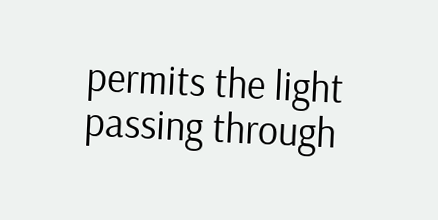permits the light passing through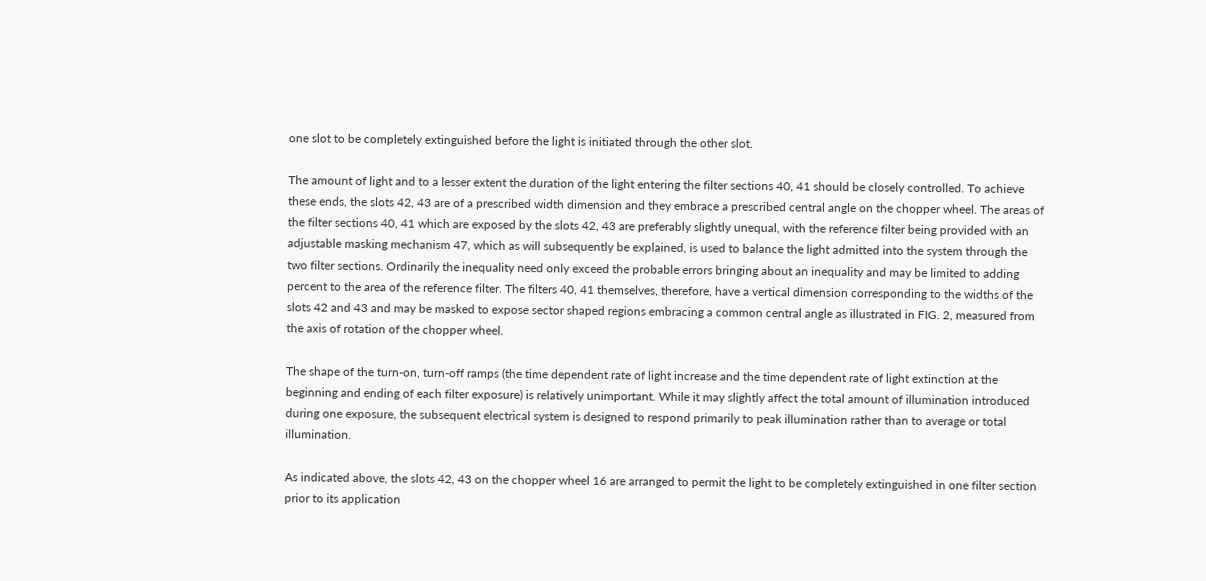one slot to be completely extinguished before the light is initiated through the other slot.

The amount of light and to a lesser extent the duration of the light entering the filter sections 40, 41 should be closely controlled. To achieve these ends, the slots 42, 43 are of a prescribed width dimension and they embrace a prescribed central angle on the chopper wheel. The areas of the filter sections 40, 41 which are exposed by the slots 42, 43 are preferably slightly unequal, with the reference filter being provided with an adjustable masking mechanism 47, which as will subsequently be explained, is used to balance the light admitted into the system through the two filter sections. Ordinarily the inequality need only exceed the probable errors bringing about an inequality and may be limited to adding percent to the area of the reference filter. The filters 40, 41 themselves, therefore, have a vertical dimension corresponding to the widths of the slots 42 and 43 and may be masked to expose sector shaped regions embracing a common central angle as illustrated in FIG. 2, measured from the axis of rotation of the chopper wheel.

The shape of the turn-on, turn-off ramps (the time dependent rate of light increase and the time dependent rate of light extinction at the beginning and ending of each filter exposure) is relatively unimportant. While it may slightly affect the total amount of illumination introduced during one exposure, the subsequent electrical system is designed to respond primarily to peak illumination rather than to average or total illumination.

As indicated above, the slots 42, 43 on the chopper wheel 16 are arranged to permit the light to be completely extinguished in one filter section prior to its application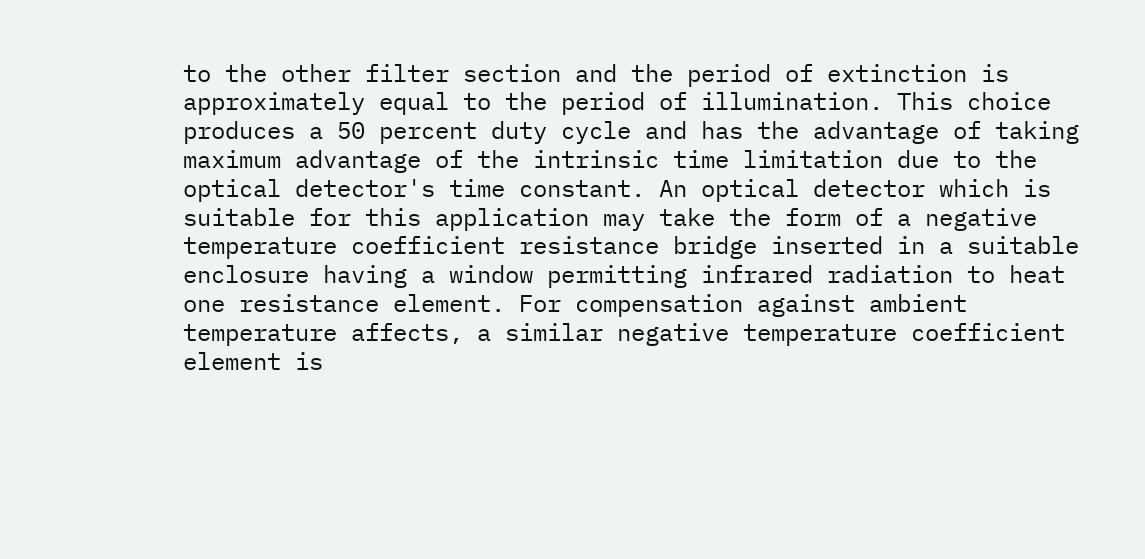to the other filter section and the period of extinction is approximately equal to the period of illumination. This choice produces a 50 percent duty cycle and has the advantage of taking maximum advantage of the intrinsic time limitation due to the optical detector's time constant. An optical detector which is suitable for this application may take the form of a negative temperature coefficient resistance bridge inserted in a suitable enclosure having a window permitting infrared radiation to heat one resistance element. For compensation against ambient temperature affects, a similar negative temperature coefficient element is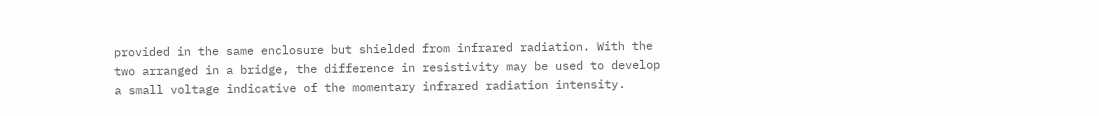provided in the same enclosure but shielded from infrared radiation. With the two arranged in a bridge, the difference in resistivity may be used to develop a small voltage indicative of the momentary infrared radiation intensity.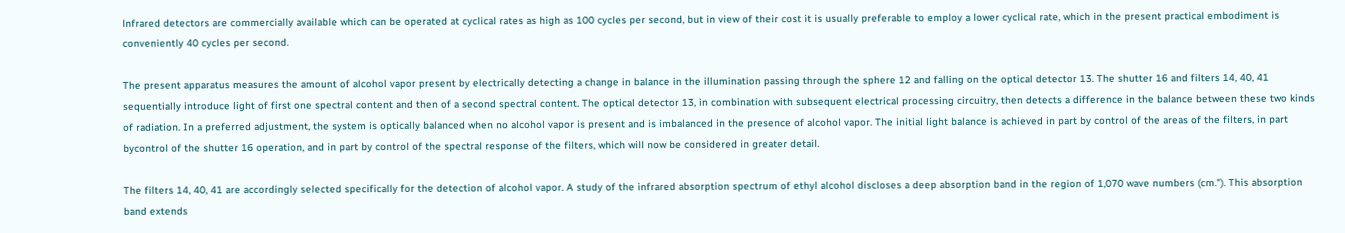lnfrared detectors are commercially available which can be operated at cyclical rates as high as 100 cycles per second, but in view of their cost it is usually preferable to employ a lower cyclical rate, which in the present practical embodiment is conveniently 40 cycles per second.

The present apparatus measures the amount of alcohol vapor present by electrically detecting a change in balance in the illumination passing through the sphere 12 and falling on the optical detector 13. The shutter 16 and filters 14, 40, 41 sequentially introduce light of first one spectral content and then of a second spectral content. The optical detector 13, in combination with subsequent electrical processing circuitry, then detects a difference in the balance between these two kinds of radiation. In a preferred adjustment, the system is optically balanced when no alcohol vapor is present and is imbalanced in the presence of alcohol vapor. The initial light balance is achieved in part by control of the areas of the filters, in part bycontrol of the shutter 16 operation, and in part by control of the spectral response of the filters, which will now be considered in greater detail.

The filters 14, 40, 41 are accordingly selected specifically for the detection of alcohol vapor. A study of the infrared absorption spectrum of ethyl alcohol discloses a deep absorption band in the region of 1,070 wave numbers (cm."). This absorption band extends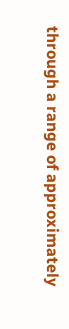through a range of approximately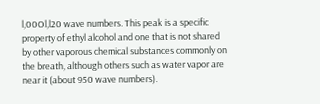l,00Ol,l20 wave numbers. This peak is a specific property of ethyl alcohol and one that is not shared by other vaporous chemical substances commonly on the breath, although others such as water vapor are near it (about 950 wave numbers).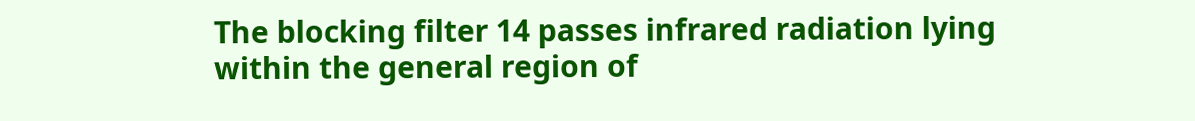The blocking filter 14 passes infrared radiation lying within the general region of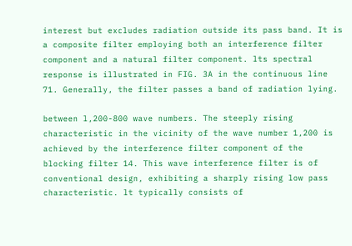interest but excludes radiation outside its pass band. It is a composite filter employing both an interference filter component and a natural filter component. lts spectral response is illustrated in FIG. 3A in the continuous line 71. Generally, the filter passes a band of radiation lying.

between l,200-800 wave numbers. The steeply rising characteristic in the vicinity of the wave number 1,200 is achieved by the interference filter component of the blocking filter 14. This wave interference filter is of conventional design, exhibiting a sharply rising low pass characteristic. lt typically consists of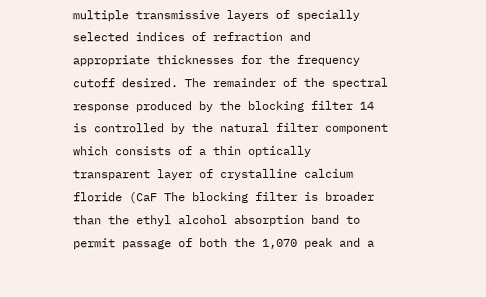multiple transmissive layers of specially selected indices of refraction and appropriate thicknesses for the frequency cutoff desired. The remainder of the spectral response produced by the blocking filter 14 is controlled by the natural filter component which consists of a thin optically transparent layer of crystalline calcium floride (CaF The blocking filter is broader than the ethyl alcohol absorption band to permit passage of both the 1,070 peak and a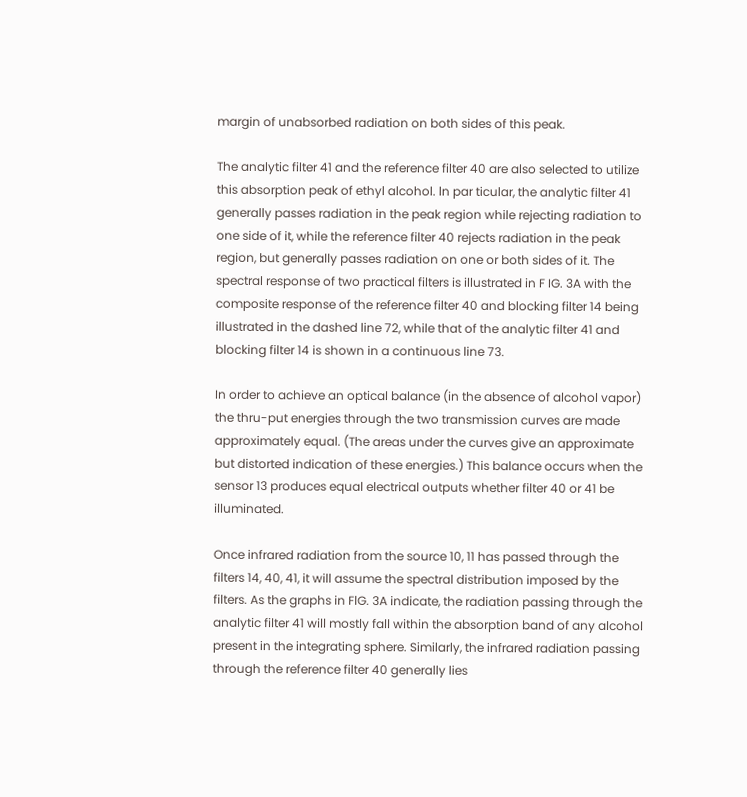margin of unabsorbed radiation on both sides of this peak.

The analytic filter 41 and the reference filter 40 are also selected to utilize this absorption peak of ethyl alcohol. ln par ticular, the analytic filter 41 generally passes radiation in the peak region while rejecting radiation to one side of it, while the reference filter 40 rejects radiation in the peak region, but generally passes radiation on one or both sides of it. The spectral response of two practical filters is illustrated in F IG. 3A with the composite response of the reference filter 40 and blocking filter 14 being illustrated in the dashed line 72, while that of the analytic filter 41 and blocking filter 14 is shown in a continuous line 73.

In order to achieve an optical balance (in the absence of alcohol vapor) the thru-put energies through the two transmission curves are made approximately equal. (The areas under the curves give an approximate but distorted indication of these energies.) This balance occurs when the sensor 13 produces equal electrical outputs whether filter 40 or 41 be illuminated.

Once infrared radiation from the source 10, 11 has passed through the filters 14, 40, 41, it will assume the spectral distribution imposed by the filters. As the graphs in FlG. 3A indicate, the radiation passing through the analytic filter 41 will mostly fall within the absorption band of any alcohol present in the integrating sphere. Similarly, the infrared radiation passing through the reference filter 40 generally lies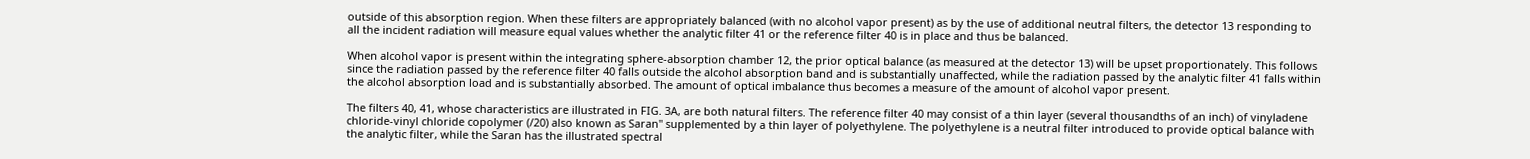outside of this absorption region. When these filters are appropriately balanced (with no alcohol vapor present) as by the use of additional neutral filters, the detector 13 responding to all the incident radiation will measure equal values whether the analytic filter 41 or the reference filter 40 is in place and thus be balanced.

When alcohol vapor is present within the integrating sphere-absorption chamber 12, the prior optical balance (as measured at the detector 13) will be upset proportionately. This follows since the radiation passed by the reference filter 40 falls outside the alcohol absorption band and is substantially unaffected, while the radiation passed by the analytic filter 41 falls within the alcohol absorption load and is substantially absorbed. The amount of optical imbalance thus becomes a measure of the amount of alcohol vapor present.

The filters 40, 41, whose characteristics are illustrated in FIG. 3A, are both natural filters. The reference filter 40 may consist of a thin layer (several thousandths of an inch) of vinyladene chloride-vinyl chloride copolymer (/20) also known as Saran" supplemented by a thin layer of polyethylene. The polyethylene is a neutral filter introduced to provide optical balance with the analytic filter, while the Saran has the illustrated spectral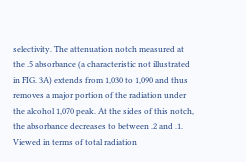selectivity. The attenuation notch measured at the .5 absorbance (a characteristic not illustrated in FIG. 3A) extends from 1,030 to 1,090 and thus removes a major portion of the radiation under the alcohol 1,070 peak. At the sides of this notch, the absorbance decreases to between .2 and .1. Viewed in terms of total radiation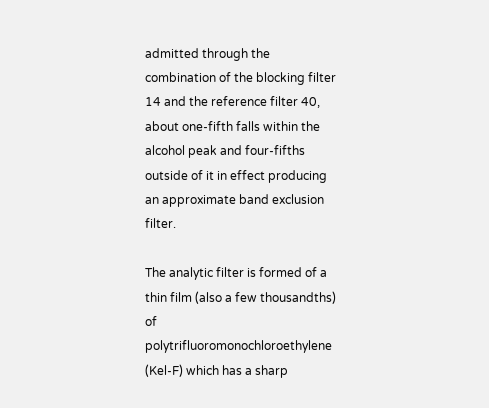admitted through the combination of the blocking filter 14 and the reference filter 40, about one-fifth falls within the alcohol peak and four-fifths outside of it in effect producing an approximate band exclusion filter.

The analytic filter is formed of a thin film (also a few thousandths) of polytrifluoromonochloroethylene (Kel-F) which has a sharp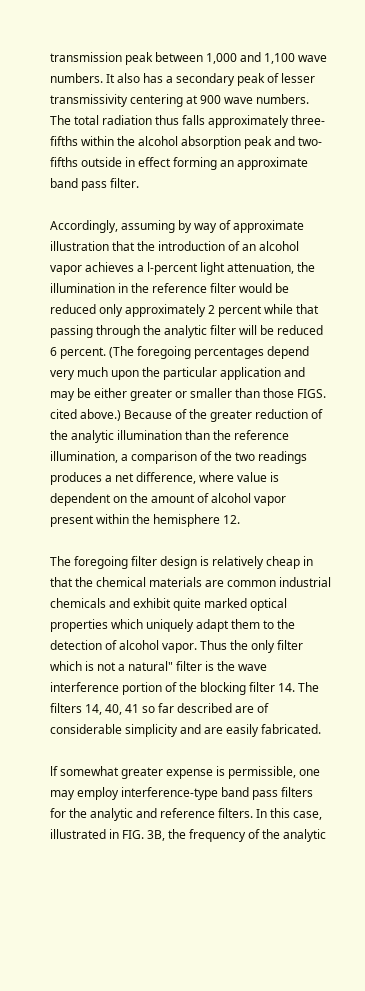transmission peak between 1,000 and 1,100 wave numbers. It also has a secondary peak of lesser transmissivity centering at 900 wave numbers. The total radiation thus falls approximately three-fifths within the alcohol absorption peak and two-fifths outside in effect forming an approximate band pass filter.

Accordingly, assuming by way of approximate illustration that the introduction of an alcohol vapor achieves a l-percent light attenuation, the illumination in the reference filter would be reduced only approximately 2 percent while that passing through the analytic filter will be reduced 6 percent. (The foregoing percentages depend very much upon the particular application and may be either greater or smaller than those FIGS. cited above.) Because of the greater reduction of the analytic illumination than the reference illumination, a comparison of the two readings produces a net difference, where value is dependent on the amount of alcohol vapor present within the hemisphere 12.

The foregoing filter design is relatively cheap in that the chemical materials are common industrial chemicals and exhibit quite marked optical properties which uniquely adapt them to the detection of alcohol vapor. Thus the only filter which is not a natural" filter is the wave interference portion of the blocking filter 14. The filters 14, 40, 41 so far described are of considerable simplicity and are easily fabricated.

lf somewhat greater expense is permissible, one may employ interference-type band pass filters for the analytic and reference filters. In this case, illustrated in FIG. 3B, the frequency of the analytic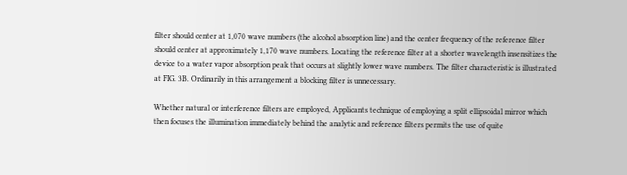filter should center at 1,070 wave numbers (the alcohol absorption line) and the center frequency of the reference filter should center at approximately 1,170 wave numbers. Locating the reference filter at a shorter wavelength insensitizes the device to a water vapor absorption peak that occurs at slightly lower wave numbers. The filter characteristic is illustrated at FIG. 3B. Ordinarily in this arrangement a blocking filter is unnecessary.

Whether natural or interference filters are employed, Applicants technique of employing a split ellipsoidal mirror which then focuses the illumination immediately behind the analytic and reference filters permits the use of quite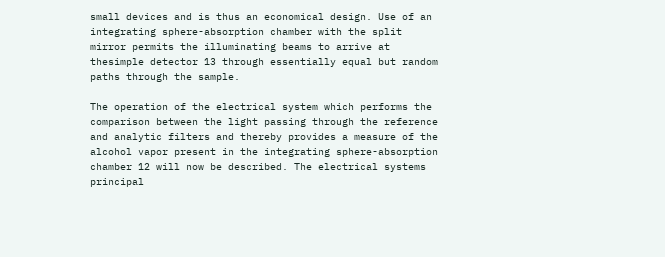small devices and is thus an economical design. Use of an integrating sphere-absorption chamber with the split mirror permits the illuminating beams to arrive at thesimple detector 13 through essentially equal but random paths through the sample.

The operation of the electrical system which performs the comparison between the light passing through the reference and analytic filters and thereby provides a measure of the alcohol vapor present in the integrating sphere-absorption chamber 12 will now be described. The electrical systems principal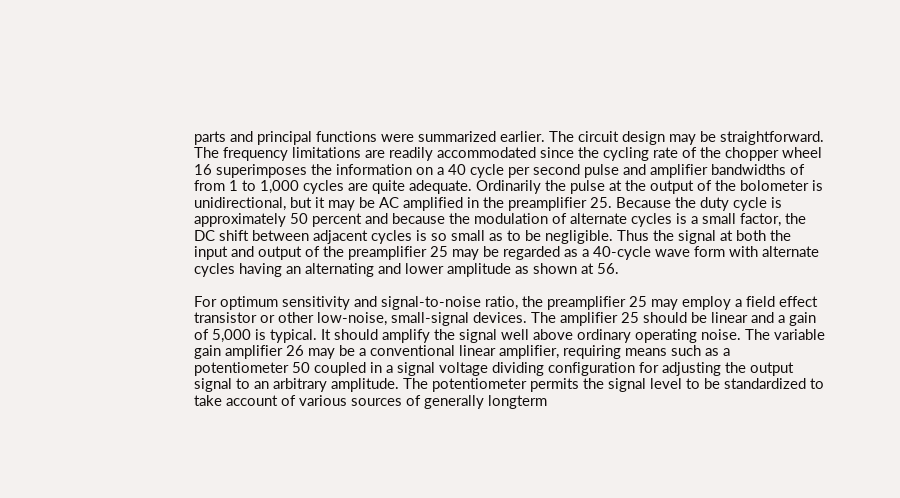parts and principal functions were summarized earlier. The circuit design may be straightforward. The frequency limitations are readily accommodated since the cycling rate of the chopper wheel 16 superimposes the information on a 40 cycle per second pulse and amplifier bandwidths of from 1 to 1,000 cycles are quite adequate. Ordinarily the pulse at the output of the bolometer is unidirectional, but it may be AC amplified in the preamplifier 25. Because the duty cycle is approximately 50 percent and because the modulation of alternate cycles is a small factor, the DC shift between adjacent cycles is so small as to be negligible. Thus the signal at both the input and output of the preamplifier 25 may be regarded as a 40-cycle wave form with alternate cycles having an alternating and lower amplitude as shown at 56.

For optimum sensitivity and signal-to-noise ratio, the preamplifier 25 may employ a field effect transistor or other low-noise, small-signal devices. The amplifier 25 should be linear and a gain of 5,000 is typical. It should amplify the signal well above ordinary operating noise. The variable gain amplifier 26 may be a conventional linear amplifier, requiring means such as a potentiometer 50 coupled in a signal voltage dividing configuration for adjusting the output signal to an arbitrary amplitude. The potentiometer permits the signal level to be standardized to take account of various sources of generally longterm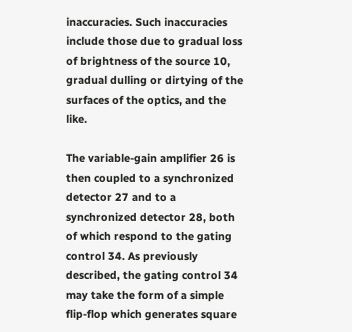inaccuracies. Such inaccuracies include those due to gradual loss of brightness of the source 10, gradual dulling or dirtying of the surfaces of the optics, and the like.

The variable-gain amplifier 26 is then coupled to a synchronized detector 27 and to a synchronized detector 28, both of which respond to the gating control 34. As previously described, the gating control 34 may take the form of a simple flip-flop which generates square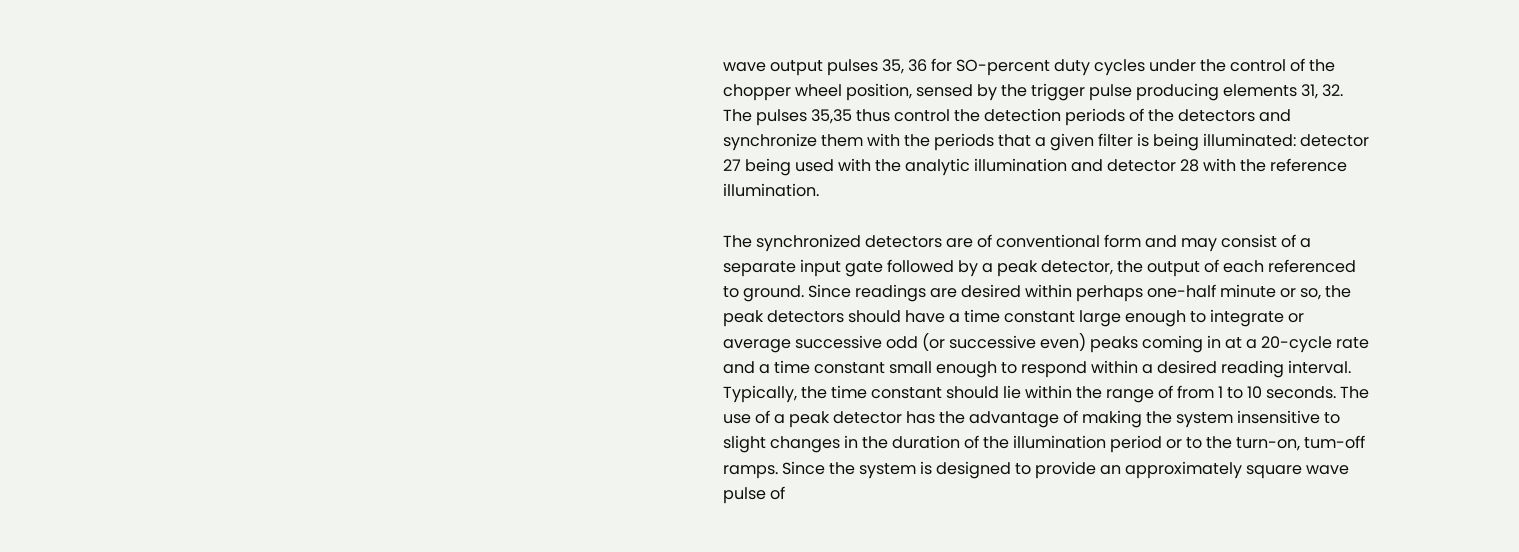wave output pulses 35, 36 for SO-percent duty cycles under the control of the chopper wheel position, sensed by the trigger pulse producing elements 31, 32. The pulses 35,35 thus control the detection periods of the detectors and synchronize them with the periods that a given filter is being illuminated: detector 27 being used with the analytic illumination and detector 28 with the reference illumination.

The synchronized detectors are of conventional form and may consist of a separate input gate followed by a peak detector, the output of each referenced to ground. Since readings are desired within perhaps one-half minute or so, the peak detectors should have a time constant large enough to integrate or average successive odd (or successive even) peaks coming in at a 20-cycle rate and a time constant small enough to respond within a desired reading interval. Typically, the time constant should lie within the range of from 1 to 10 seconds. The use of a peak detector has the advantage of making the system insensitive to slight changes in the duration of the illumination period or to the turn-on, tum-off ramps. Since the system is designed to provide an approximately square wave pulse of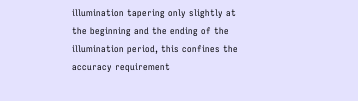illumination tapering only slightly at the beginning and the ending of the illumination period, this confines the accuracy requirement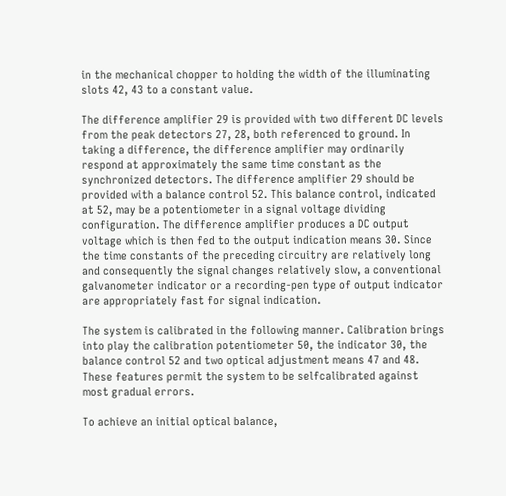in the mechanical chopper to holding the width of the illuminating slots 42, 43 to a constant value.

The difference amplifier 29 is provided with two different DC levels from the peak detectors 27, 28, both referenced to ground. In taking a difference, the difference amplifier may ordinarily respond at approximately the same time constant as the synchronized detectors. The difference amplifier 29 should be provided with a balance control 52. This balance control, indicated at 52, may be a potentiometer in a signal voltage dividing configuration. The difference amplifier produces a DC output voltage which is then fed to the output indication means 30. Since the time constants of the preceding circuitry are relatively long and consequently the signal changes relatively slow, a conventional galvanometer indicator or a recording-pen type of output indicator are appropriately fast for signal indication.

The system is calibrated in the following manner. Calibration brings into play the calibration potentiometer 50, the indicator 30, the balance control 52 and two optical adjustment means 47 and 48. These features permit the system to be selfcalibrated against most gradual errors.

To achieve an initial optical balance,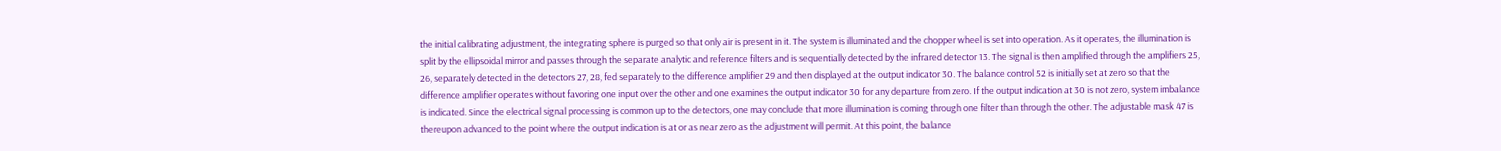the initial calibrating adjustment, the integrating sphere is purged so that only air is present in it. The system is illuminated and the chopper wheel is set into operation. As it operates, the illumination is split by the ellipsoidal mirror and passes through the separate analytic and reference filters and is sequentially detected by the infrared detector 13. The signal is then amplified through the amplifiers 25, 26, separately detected in the detectors 27, 28, fed separately to the difference amplifier 29 and then displayed at the output indicator 30. The balance control 52 is initially set at zero so that the difference amplifier operates without favoring one input over the other and one examines the output indicator 30 for any departure from zero. If the output indication at 30 is not zero, system imbalance is indicated. Since the electrical signal processing is common up to the detectors, one may conclude that more illumination is coming through one filter than through the other. The adjustable mask 47 is thereupon advanced to the point where the output indication is at or as near zero as the adjustment will permit. At this point, the balance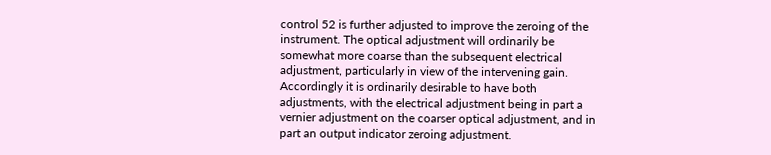control 52 is further adjusted to improve the zeroing of the instrument. The optical adjustment will ordinarily be somewhat more coarse than the subsequent electrical adjustment, particularly in view of the intervening gain. Accordingly it is ordinarily desirable to have both adjustments, with the electrical adjustment being in part a vernier adjustment on the coarser optical adjustment, and in part an output indicator zeroing adjustment.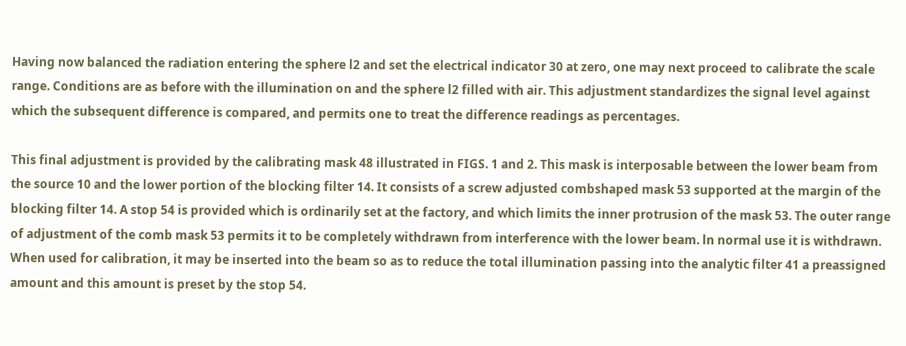Having now balanced the radiation entering the sphere l2 and set the electrical indicator 30 at zero, one may next proceed to calibrate the scale range. Conditions are as before with the illumination on and the sphere l2 filled with air. This adjustment standardizes the signal level against which the subsequent difference is compared, and permits one to treat the difference readings as percentages.

This final adjustment is provided by the calibrating mask 48 illustrated in FIGS. 1 and 2. This mask is interposable between the lower beam from the source 10 and the lower portion of the blocking filter 14. It consists of a screw adjusted combshaped mask 53 supported at the margin of the blocking filter 14. A stop 54 is provided which is ordinarily set at the factory, and which limits the inner protrusion of the mask 53. The outer range of adjustment of the comb mask 53 permits it to be completely withdrawn from interference with the lower beam. ln normal use it is withdrawn. When used for calibration, it may be inserted into the beam so as to reduce the total illumination passing into the analytic filter 41 a preassigned amount and this amount is preset by the stop 54.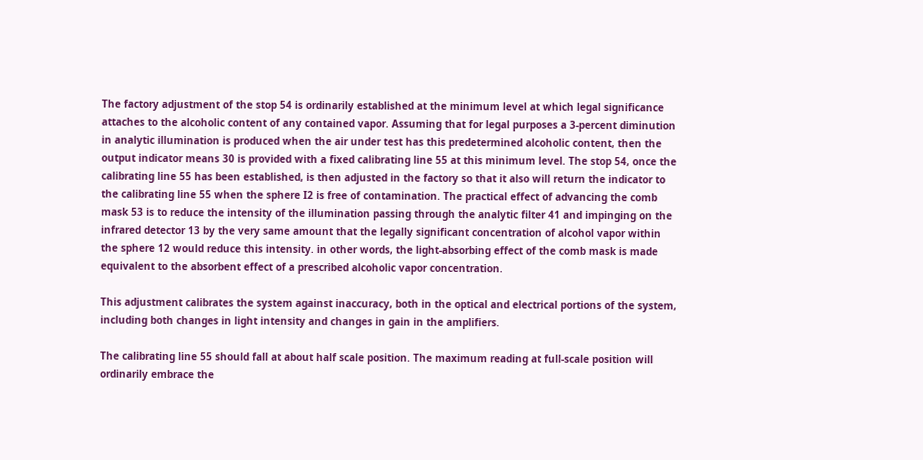The factory adjustment of the stop 54 is ordinarily established at the minimum level at which legal significance attaches to the alcoholic content of any contained vapor. Assuming that for legal purposes a 3-percent diminution in analytic illumination is produced when the air under test has this predetermined alcoholic content, then the output indicator means 30 is provided with a fixed calibrating line 55 at this minimum level. The stop 54, once the calibrating line 55 has been established, is then adjusted in the factory so that it also will return the indicator to the calibrating line 55 when the sphere I2 is free of contamination. The practical effect of advancing the comb mask 53 is to reduce the intensity of the illumination passing through the analytic filter 41 and impinging on the infrared detector 13 by the very same amount that the legally significant concentration of alcohol vapor within the sphere 12 would reduce this intensity. in other words, the light-absorbing effect of the comb mask is made equivalent to the absorbent effect of a prescribed alcoholic vapor concentration.

This adjustment calibrates the system against inaccuracy, both in the optical and electrical portions of the system, including both changes in light intensity and changes in gain in the amplifiers.

The calibrating line 55 should fall at about half scale position. The maximum reading at full-scale position will ordinarily embrace the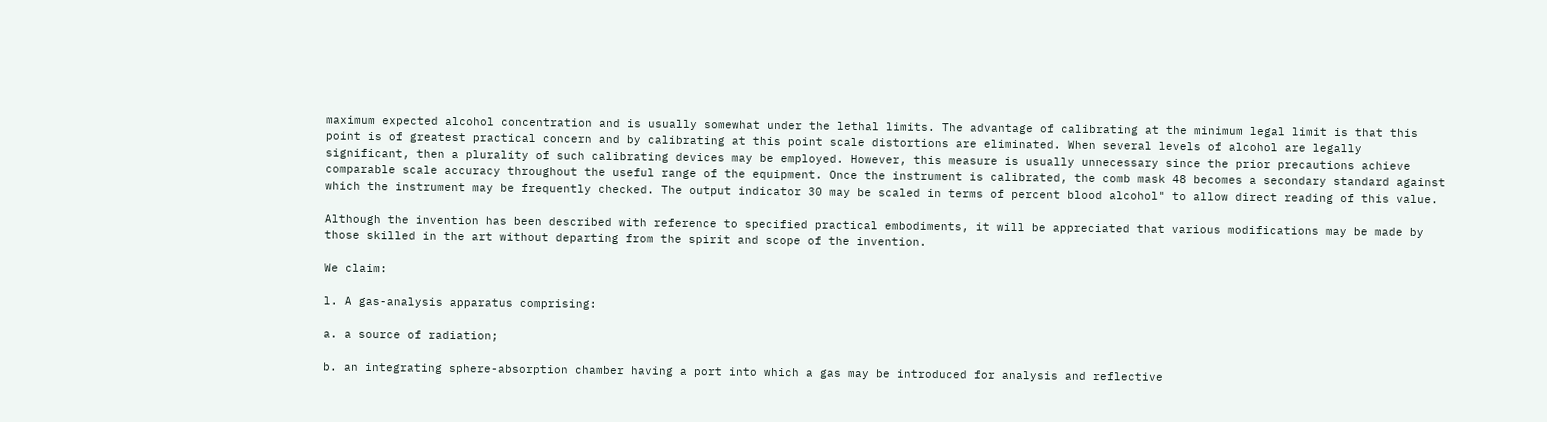maximum expected alcohol concentration and is usually somewhat under the lethal limits. The advantage of calibrating at the minimum legal limit is that this point is of greatest practical concern and by calibrating at this point scale distortions are eliminated. When several levels of alcohol are legally significant, then a plurality of such calibrating devices may be employed. However, this measure is usually unnecessary since the prior precautions achieve comparable scale accuracy throughout the useful range of the equipment. Once the instrument is calibrated, the comb mask 48 becomes a secondary standard against which the instrument may be frequently checked. The output indicator 30 may be scaled in terms of percent blood alcohol" to allow direct reading of this value.

Although the invention has been described with reference to specified practical embodiments, it will be appreciated that various modifications may be made by those skilled in the art without departing from the spirit and scope of the invention.

We claim:

l. A gas-analysis apparatus comprising:

a. a source of radiation;

b. an integrating sphere-absorption chamber having a port into which a gas may be introduced for analysis and reflective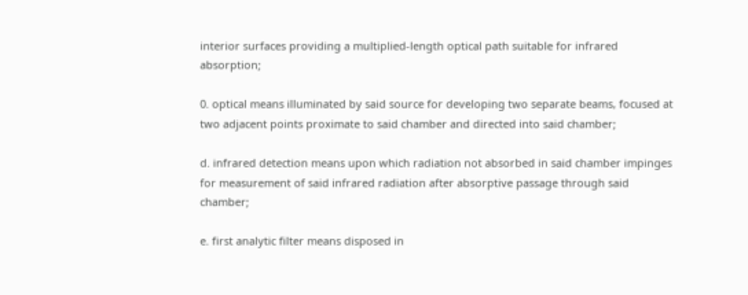interior surfaces providing a multiplied-length optical path suitable for infrared absorption;

0. optical means illuminated by said source for developing two separate beams, focused at two adjacent points proximate to said chamber and directed into said chamber;

d. infrared detection means upon which radiation not absorbed in said chamber impinges for measurement of said infrared radiation after absorptive passage through said chamber;

e. first analytic filter means disposed in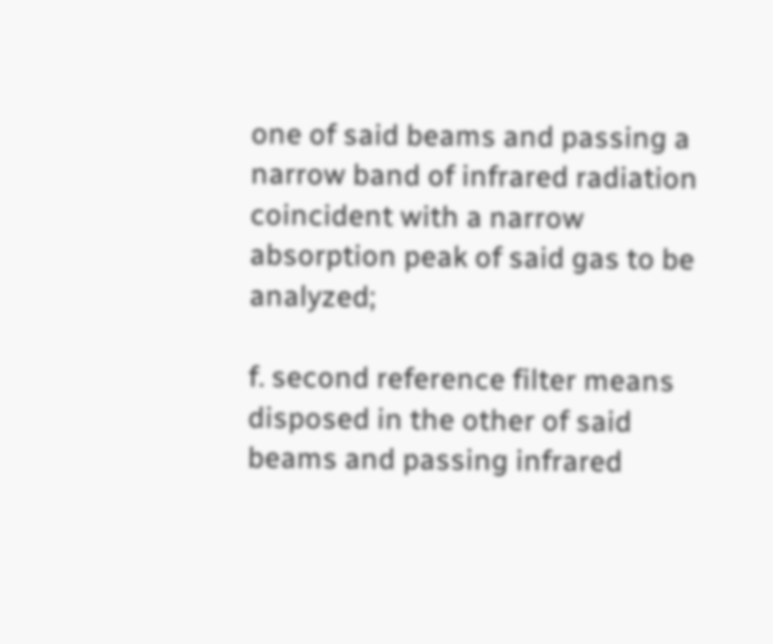one of said beams and passing a narrow band of infrared radiation coincident with a narrow absorption peak of said gas to be analyzed;

f. second reference filter means disposed in the other of said beams and passing infrared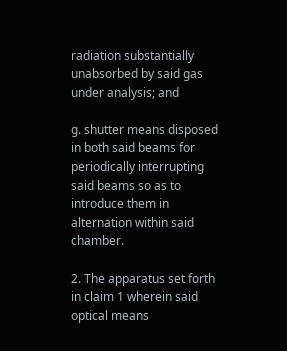radiation substantially unabsorbed by said gas under analysis; and

g. shutter means disposed in both said beams for periodically interrupting said beams so as to introduce them in alternation within said chamber.

2. The apparatus set forth in claim 1 wherein said optical means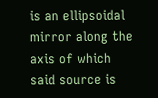is an ellipsoidal mirror along the axis of which said source is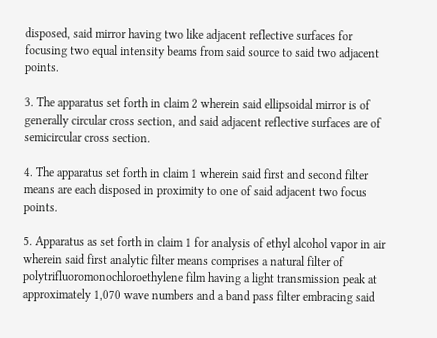disposed, said mirror having two like adjacent reflective surfaces for focusing two equal intensity beams from said source to said two adjacent points.

3. The apparatus set forth in claim 2 wherein said ellipsoidal mirror is of generally circular cross section, and said adjacent reflective surfaces are of semicircular cross section.

4. The apparatus set forth in claim 1 wherein said first and second filter means are each disposed in proximity to one of said adjacent two focus points.

5. Apparatus as set forth in claim 1 for analysis of ethyl alcohol vapor in air wherein said first analytic filter means comprises a natural filter of polytrifluoromonochloroethylene film having a light transmission peak at approximately 1,070 wave numbers and a band pass filter embracing said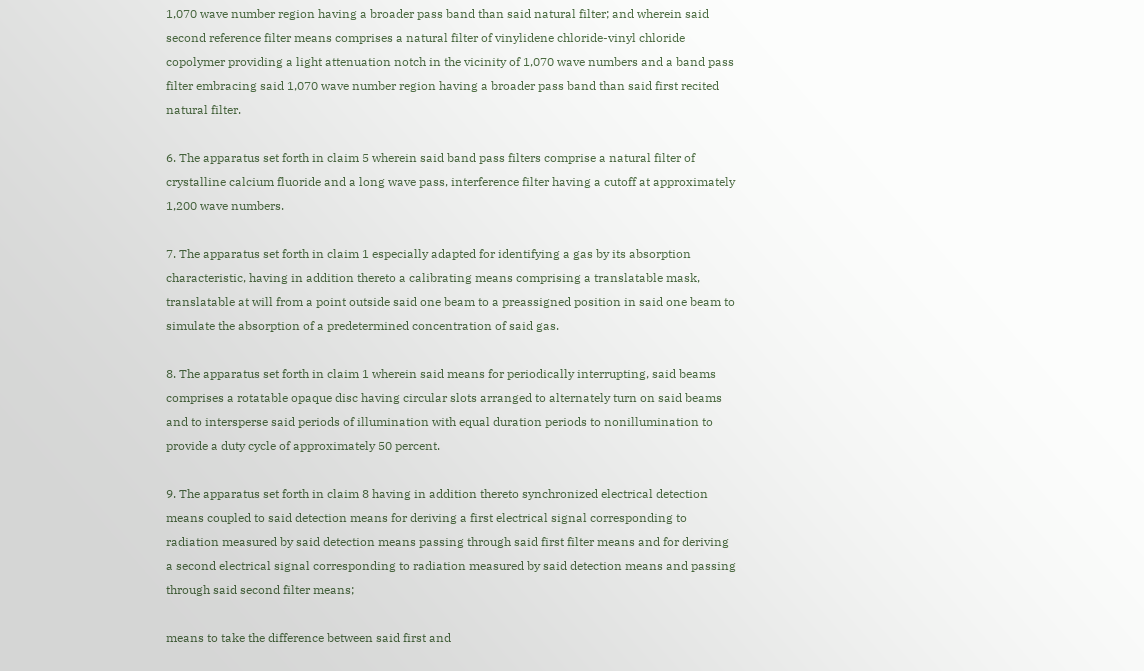1,070 wave number region having a broader pass band than said natural filter; and wherein said second reference filter means comprises a natural filter of vinylidene chloride-vinyl chloride copolymer providing a light attenuation notch in the vicinity of 1,070 wave numbers and a band pass filter embracing said 1,070 wave number region having a broader pass band than said first recited natural filter.

6. The apparatus set forth in claim 5 wherein said band pass filters comprise a natural filter of crystalline calcium fluoride and a long wave pass, interference filter having a cutoff at approximately 1,200 wave numbers.

7. The apparatus set forth in claim 1 especially adapted for identifying a gas by its absorption characteristic, having in addition thereto a calibrating means comprising a translatable mask, translatable at will from a point outside said one beam to a preassigned position in said one beam to simulate the absorption of a predetermined concentration of said gas.

8. The apparatus set forth in claim 1 wherein said means for periodically interrupting, said beams comprises a rotatable opaque disc having circular slots arranged to alternately turn on said beams and to intersperse said periods of illumination with equal duration periods to nonillumination to provide a duty cycle of approximately 50 percent.

9. The apparatus set forth in claim 8 having in addition thereto synchronized electrical detection means coupled to said detection means for deriving a first electrical signal corresponding to radiation measured by said detection means passing through said first filter means and for deriving a second electrical signal corresponding to radiation measured by said detection means and passing through said second filter means;

means to take the difference between said first and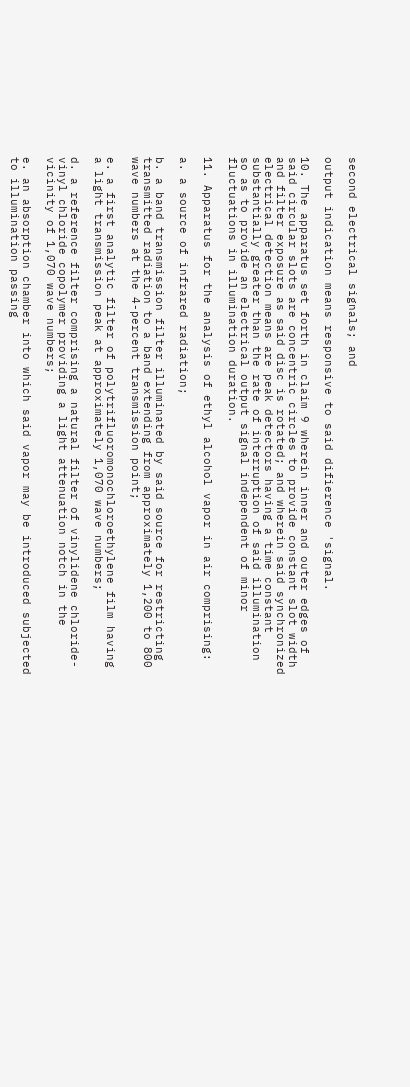second electrical signals; and

output indication means responsive to said difierence 'signal.

10. The apparatus set forth in claim 9 wherein inner and outer edges of said circular slots are concentric circles to provide constant slot width and filter exposure as said disc is rotated; and wherein said synchronized electrical detection means are peak detectors having a time constant substantially greater than the rate of interruption of said illumination so as to provide an electrical output signal independent of minor fluctuations in illumination duration.

11. Apparatus for the analysis of ethyl alcohol vapor in air comprising:

a. a source of infrared radiation;

b. a band transmission filter illuminated by said source for restricting transmitted radiation to a band extending from approximately 1,200 to 800 wave numbers at the 4-percent transmission point;

e. a first analytic filter of polytrifluoromonochloroethylene film having a light transmission peak at approximately 1,070 wave numbers;

d. a reference filter comprising a natural filter of vinylidene chloride-vinyl chloride copolymer providing a light attenuation notch in the vicinity of 1,070 wave numbers;

e. an absorption chamber into which said vapor may be introduced subjected to illumination passing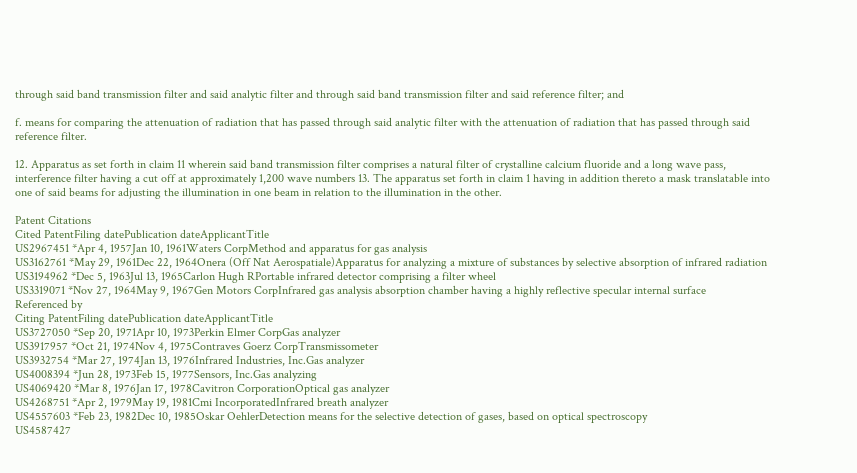through said band transmission filter and said analytic filter and through said band transmission filter and said reference filter; and

f. means for comparing the attenuation of radiation that has passed through said analytic filter with the attenuation of radiation that has passed through said reference filter.

12. Apparatus as set forth in claim 11 wherein said band transmission filter comprises a natural filter of crystalline calcium fluoride and a long wave pass, interference filter having a cut off at approximately 1,200 wave numbers 13. The apparatus set forth in claim 1 having in addition thereto a mask translatable into one of said beams for adjusting the illumination in one beam in relation to the illumination in the other.

Patent Citations
Cited PatentFiling datePublication dateApplicantTitle
US2967451 *Apr 4, 1957Jan 10, 1961Waters CorpMethod and apparatus for gas analysis
US3162761 *May 29, 1961Dec 22, 1964Onera (Off Nat Aerospatiale)Apparatus for analyzing a mixture of substances by selective absorption of infrared radiation
US3194962 *Dec 5, 1963Jul 13, 1965Carlon Hugh RPortable infrared detector comprising a filter wheel
US3319071 *Nov 27, 1964May 9, 1967Gen Motors CorpInfrared gas analysis absorption chamber having a highly reflective specular internal surface
Referenced by
Citing PatentFiling datePublication dateApplicantTitle
US3727050 *Sep 20, 1971Apr 10, 1973Perkin Elmer CorpGas analyzer
US3917957 *Oct 21, 1974Nov 4, 1975Contraves Goerz CorpTransmissometer
US3932754 *Mar 27, 1974Jan 13, 1976Infrared Industries, Inc.Gas analyzer
US4008394 *Jun 28, 1973Feb 15, 1977Sensors, Inc.Gas analyzing
US4069420 *Mar 8, 1976Jan 17, 1978Cavitron CorporationOptical gas analyzer
US4268751 *Apr 2, 1979May 19, 1981Cmi IncorporatedInfrared breath analyzer
US4557603 *Feb 23, 1982Dec 10, 1985Oskar OehlerDetection means for the selective detection of gases, based on optical spectroscopy
US4587427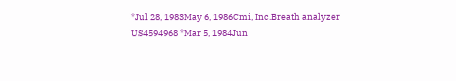*Jul 28, 1983May 6, 1986Cmi, Inc.Breath analyzer
US4594968 *Mar 5, 1984Jun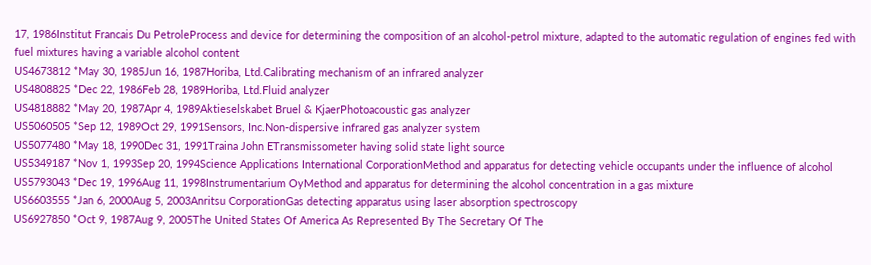17, 1986Institut Francais Du PetroleProcess and device for determining the composition of an alcohol-petrol mixture, adapted to the automatic regulation of engines fed with fuel mixtures having a variable alcohol content
US4673812 *May 30, 1985Jun 16, 1987Horiba, Ltd.Calibrating mechanism of an infrared analyzer
US4808825 *Dec 22, 1986Feb 28, 1989Horiba, Ltd.Fluid analyzer
US4818882 *May 20, 1987Apr 4, 1989Aktieselskabet Bruel & KjaerPhotoacoustic gas analyzer
US5060505 *Sep 12, 1989Oct 29, 1991Sensors, Inc.Non-dispersive infrared gas analyzer system
US5077480 *May 18, 1990Dec 31, 1991Traina John ETransmissometer having solid state light source
US5349187 *Nov 1, 1993Sep 20, 1994Science Applications International CorporationMethod and apparatus for detecting vehicle occupants under the influence of alcohol
US5793043 *Dec 19, 1996Aug 11, 1998Instrumentarium OyMethod and apparatus for determining the alcohol concentration in a gas mixture
US6603555 *Jan 6, 2000Aug 5, 2003Anritsu CorporationGas detecting apparatus using laser absorption spectroscopy
US6927850 *Oct 9, 1987Aug 9, 2005The United States Of America As Represented By The Secretary Of The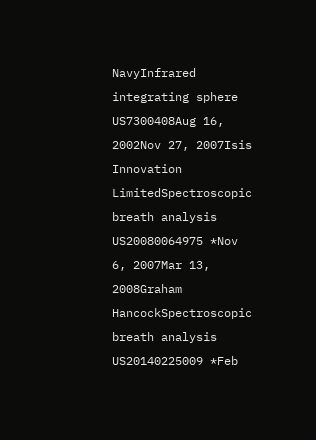NavyInfrared integrating sphere
US7300408Aug 16, 2002Nov 27, 2007Isis Innovation LimitedSpectroscopic breath analysis
US20080064975 *Nov 6, 2007Mar 13, 2008Graham HancockSpectroscopic breath analysis
US20140225009 *Feb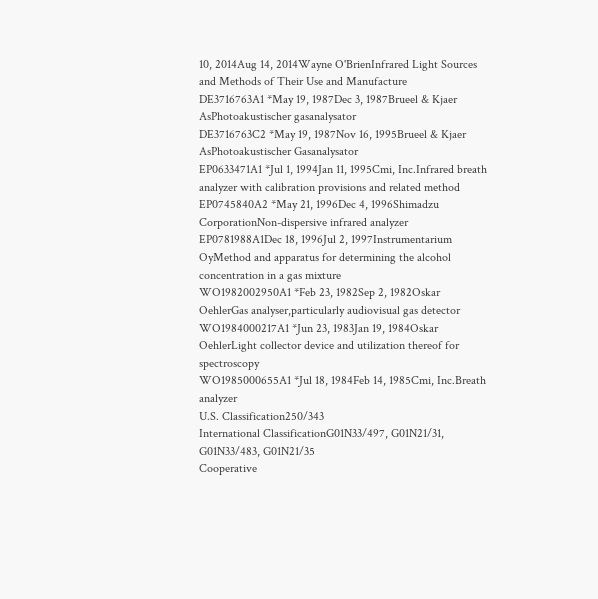10, 2014Aug 14, 2014Wayne O'BrienInfrared Light Sources and Methods of Their Use and Manufacture
DE3716763A1 *May 19, 1987Dec 3, 1987Brueel & Kjaer AsPhotoakustischer gasanalysator
DE3716763C2 *May 19, 1987Nov 16, 1995Brueel & Kjaer AsPhotoakustischer Gasanalysator
EP0633471A1 *Jul 1, 1994Jan 11, 1995Cmi, Inc.Infrared breath analyzer with calibration provisions and related method
EP0745840A2 *May 21, 1996Dec 4, 1996Shimadzu CorporationNon-dispersive infrared analyzer
EP0781988A1Dec 18, 1996Jul 2, 1997Instrumentarium OyMethod and apparatus for determining the alcohol concentration in a gas mixture
WO1982002950A1 *Feb 23, 1982Sep 2, 1982Oskar OehlerGas analyser,particularly audiovisual gas detector
WO1984000217A1 *Jun 23, 1983Jan 19, 1984Oskar OehlerLight collector device and utilization thereof for spectroscopy
WO1985000655A1 *Jul 18, 1984Feb 14, 1985Cmi, Inc.Breath analyzer
U.S. Classification250/343
International ClassificationG01N33/497, G01N21/31, G01N33/483, G01N21/35
Cooperative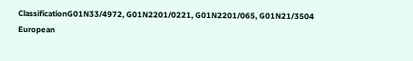ClassificationG01N33/4972, G01N2201/0221, G01N2201/065, G01N21/3504
European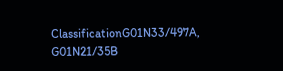ClassificationG01N33/497A, G01N21/35B